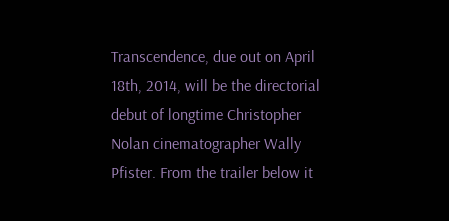Transcendence, due out on April 18th, 2014, will be the directorial debut of longtime Christopher Nolan cinematographer Wally Pfister. From the trailer below it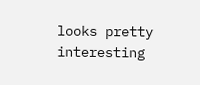looks pretty interesting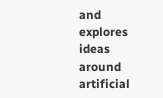and explores ideas around artificial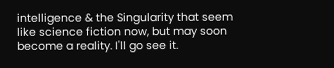intelligence & the Singularity that seem like science fiction now, but may soon become a reality. I'll go see it.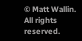© Matt Wallin. All rights reserved.